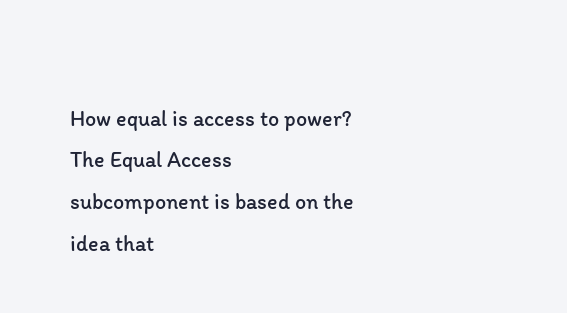How equal is access to power? The Equal Access subcomponent is based on the idea that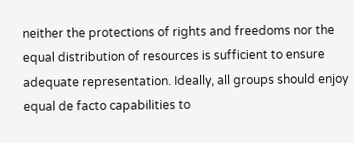neither the protections of rights and freedoms nor the equal distribution of resources is sufficient to ensure adequate representation. Ideally, all groups should enjoy equal de facto capabilities to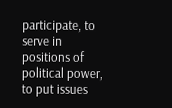participate, to serve in positions of political power, to put issues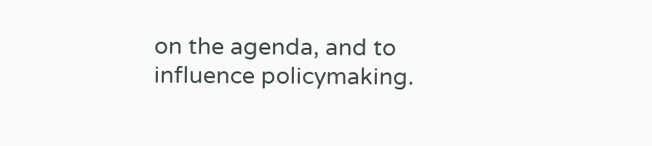on the agenda, and to influence policymaking.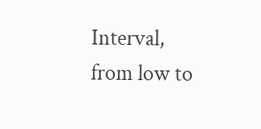Interval, from low to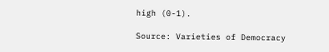high (0-1).

Source: Varieties of Democracy